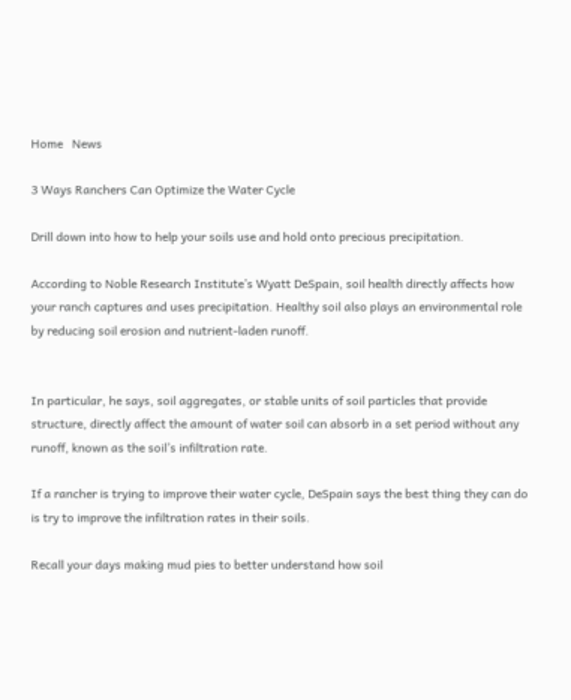Home   News

3 Ways Ranchers Can Optimize the Water Cycle

Drill down into how to help your soils use and hold onto precious precipitation.

According to Noble Research Institute’s Wyatt DeSpain, soil health directly affects how your ranch captures and uses precipitation. Healthy soil also plays an environmental role by reducing soil erosion and nutrient-laden runoff.


In particular, he says, soil aggregates, or stable units of soil particles that provide structure, directly affect the amount of water soil can absorb in a set period without any runoff, known as the soil’s infiltration rate.

If a rancher is trying to improve their water cycle, DeSpain says the best thing they can do is try to improve the infiltration rates in their soils.

Recall your days making mud pies to better understand how soil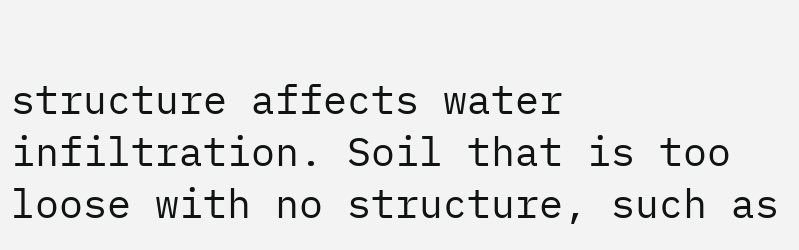structure affects water infiltration. Soil that is too loose with no structure, such as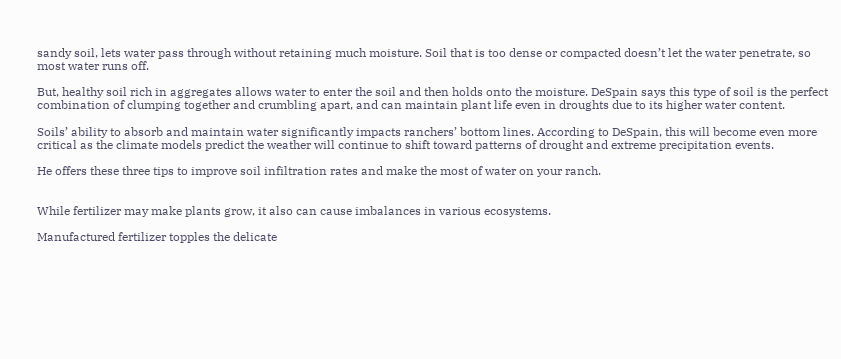sandy soil, lets water pass through without retaining much moisture. Soil that is too dense or compacted doesn’t let the water penetrate, so most water runs off.

But, healthy soil rich in aggregates allows water to enter the soil and then holds onto the moisture. DeSpain says this type of soil is the perfect combination of clumping together and crumbling apart, and can maintain plant life even in droughts due to its higher water content.

Soils’ ability to absorb and maintain water significantly impacts ranchers’ bottom lines. According to DeSpain, this will become even more critical as the climate models predict the weather will continue to shift toward patterns of drought and extreme precipitation events.

He offers these three tips to improve soil infiltration rates and make the most of water on your ranch.


While fertilizer may make plants grow, it also can cause imbalances in various ecosystems.

Manufactured fertilizer topples the delicate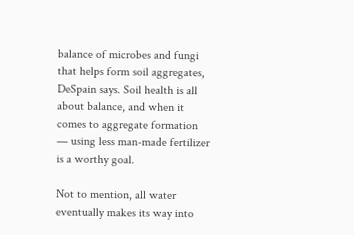balance of microbes and fungi that helps form soil aggregates, DeSpain says. Soil health is all about balance, and when it comes to aggregate formation — using less man-made fertilizer is a worthy goal.

Not to mention, all water eventually makes its way into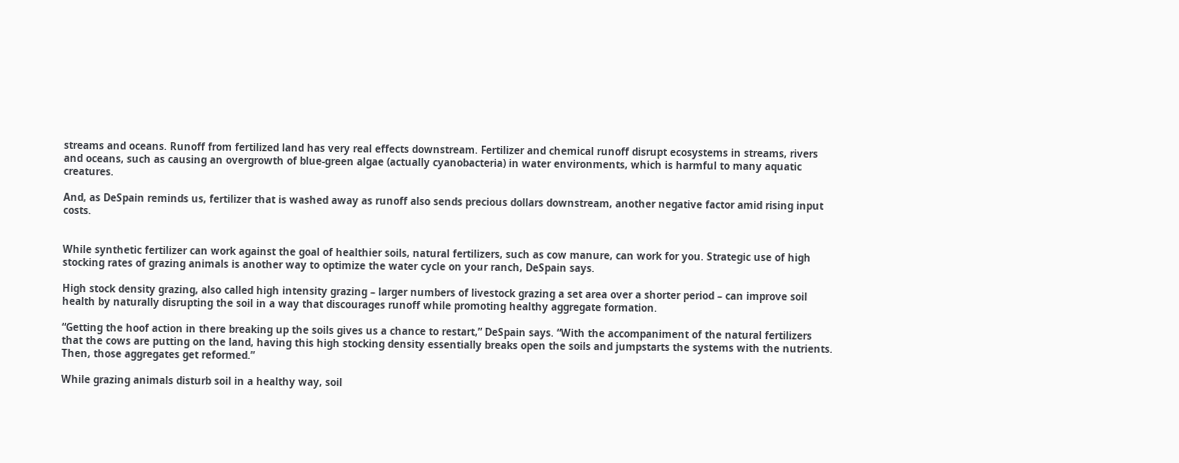streams and oceans. Runoff from fertilized land has very real effects downstream. Fertilizer and chemical runoff disrupt ecosystems in streams, rivers and oceans, such as causing an overgrowth of blue-green algae (actually cyanobacteria) in water environments, which is harmful to many aquatic creatures.

And, as DeSpain reminds us, fertilizer that is washed away as runoff also sends precious dollars downstream, another negative factor amid rising input costs.


While synthetic fertilizer can work against the goal of healthier soils, natural fertilizers, such as cow manure, can work for you. Strategic use of high stocking rates of grazing animals is another way to optimize the water cycle on your ranch, DeSpain says.

High stock density grazing, also called high intensity grazing – larger numbers of livestock grazing a set area over a shorter period – can improve soil health by naturally disrupting the soil in a way that discourages runoff while promoting healthy aggregate formation.

“Getting the hoof action in there breaking up the soils gives us a chance to restart,” DeSpain says. “With the accompaniment of the natural fertilizers that the cows are putting on the land, having this high stocking density essentially breaks open the soils and jumpstarts the systems with the nutrients. Then, those aggregates get reformed.”

While grazing animals disturb soil in a healthy way, soil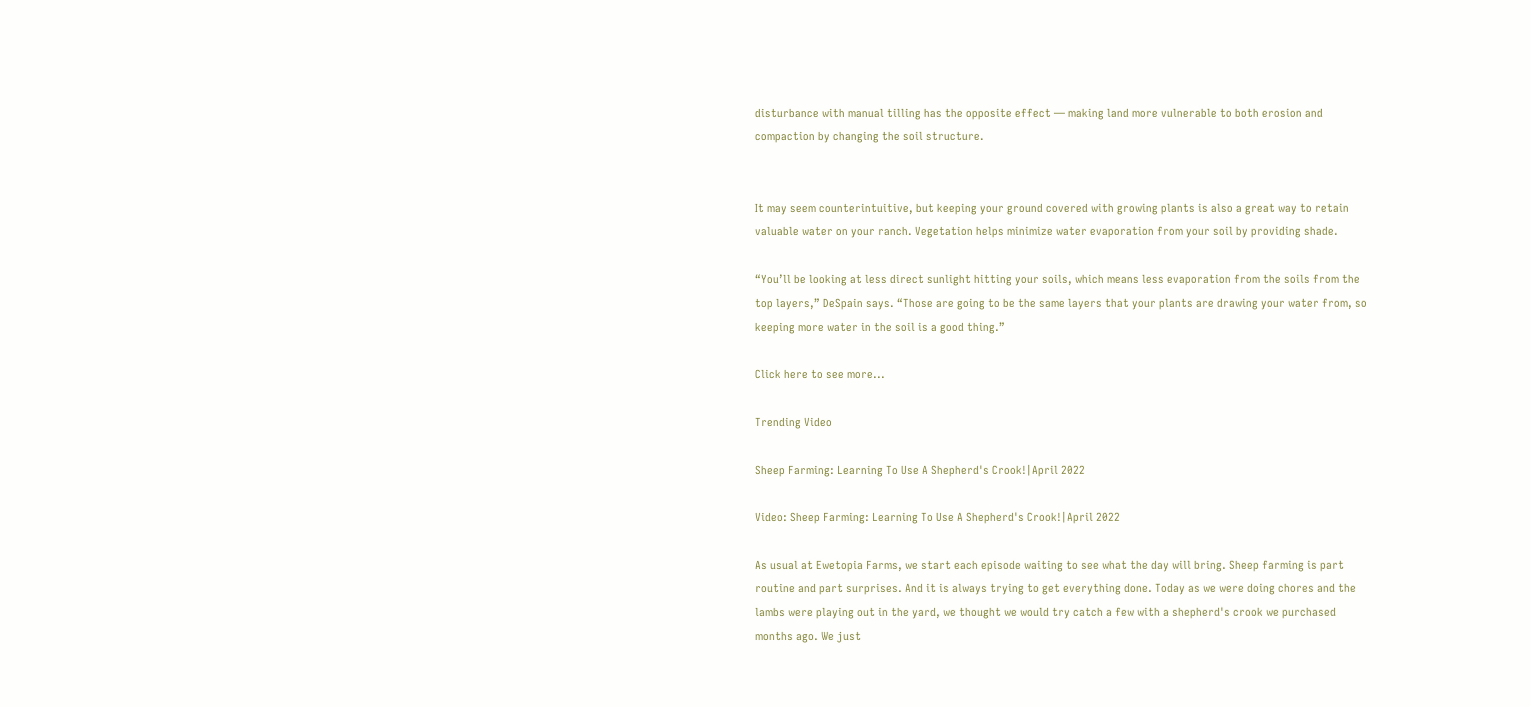disturbance with manual tilling has the opposite effect — making land more vulnerable to both erosion and compaction by changing the soil structure.


It may seem counterintuitive, but keeping your ground covered with growing plants is also a great way to retain valuable water on your ranch. Vegetation helps minimize water evaporation from your soil by providing shade.

“You’ll be looking at less direct sunlight hitting your soils, which means less evaporation from the soils from the top layers,” DeSpain says. “Those are going to be the same layers that your plants are drawing your water from, so keeping more water in the soil is a good thing.”

Click here to see more...

Trending Video

Sheep Farming: Learning To Use A Shepherd's Crook!|April 2022

Video: Sheep Farming: Learning To Use A Shepherd's Crook!|April 2022

As usual at Ewetopia Farms, we start each episode waiting to see what the day will bring. Sheep farming is part routine and part surprises. And it is always trying to get everything done. Today as we were doing chores and the lambs were playing out in the yard, we thought we would try catch a few with a shepherd's crook we purchased months ago. We just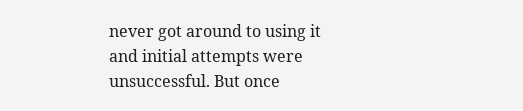never got around to using it and initial attempts were unsuccessful. But once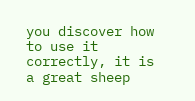you discover how to use it correctly, it is a great sheep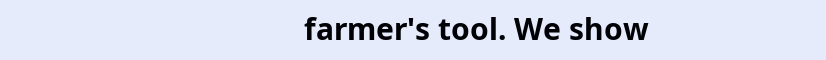farmer's tool. We show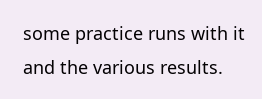some practice runs with it and the various results.